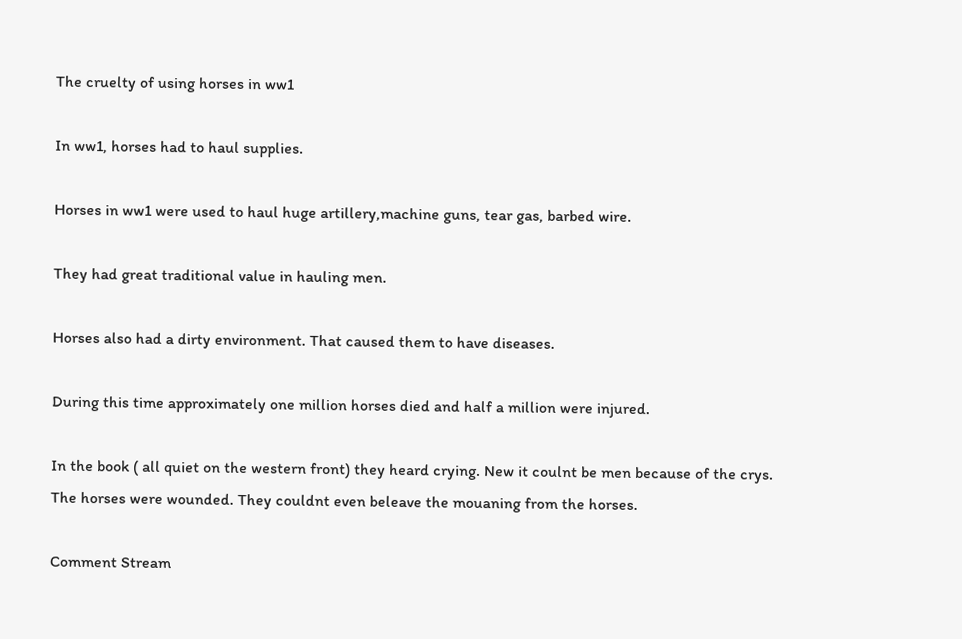The cruelty of using horses in ww1

In ww1, horses had to haul supplies.

Horses in ww1 were used to haul huge artillery,machine guns, tear gas, barbed wire.

They had great traditional value in hauling men.

Horses also had a dirty environment. That caused them to have diseases.

During this time approximately one million horses died and half a million were injured.

In the book ( all quiet on the western front) they heard crying. New it coulnt be men because of the crys. The horses were wounded. They couldnt even beleave the mouaning from the horses.

Comment Stream